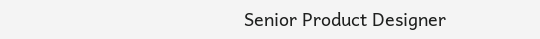Senior Product Designer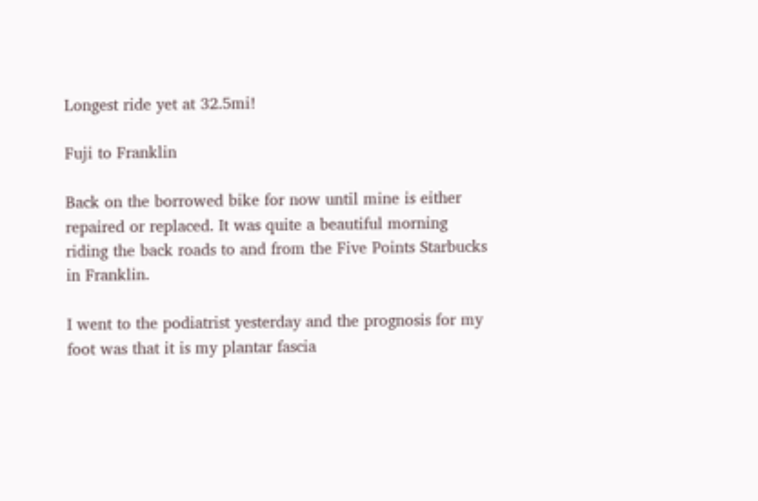Longest ride yet at 32.5mi!

Fuji to Franklin

Back on the borrowed bike for now until mine is either repaired or replaced. It was quite a beautiful morning riding the back roads to and from the Five Points Starbucks in Franklin.

I went to the podiatrist yesterday and the prognosis for my foot was that it is my plantar fascia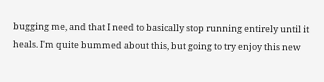bugging me, and that I need to basically stop running entirely until it heals. I'm quite bummed about this, but going to try enjoy this new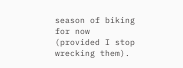season of biking for now (provided I stop wrecking them).